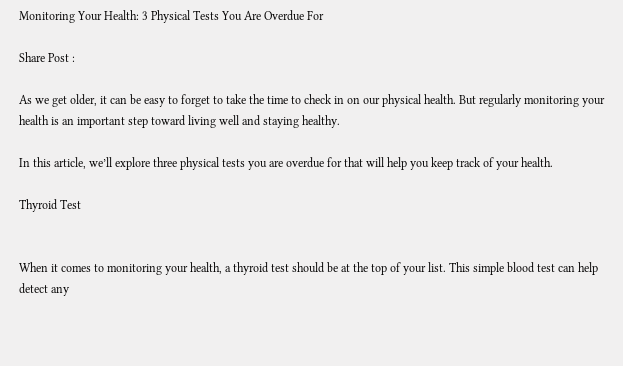Monitoring Your Health: 3 Physical Tests You Are Overdue For

Share Post :

As we get older, it can be easy to forget to take the time to check in on our physical health. But regularly monitoring your health is an important step toward living well and staying healthy.

In this article, we’ll explore three physical tests you are overdue for that will help you keep track of your health.

Thyroid Test


When it comes to monitoring your health, a thyroid test should be at the top of your list. This simple blood test can help detect any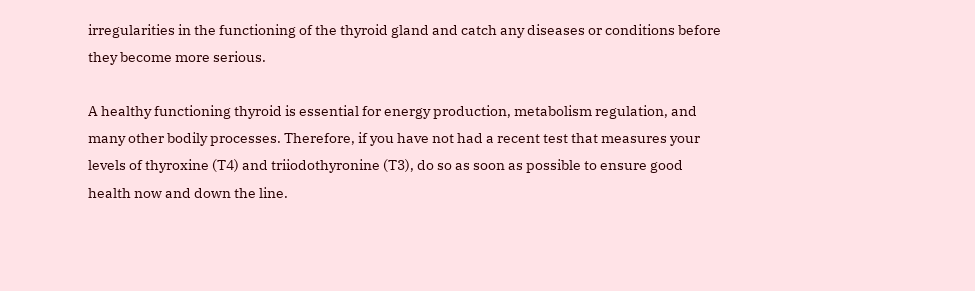irregularities in the functioning of the thyroid gland and catch any diseases or conditions before they become more serious.

A healthy functioning thyroid is essential for energy production, metabolism regulation, and many other bodily processes. Therefore, if you have not had a recent test that measures your levels of thyroxine (T4) and triiodothyronine (T3), do so as soon as possible to ensure good health now and down the line.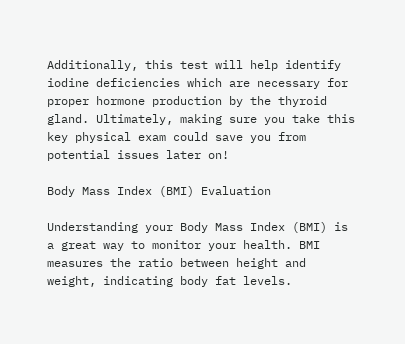Additionally, this test will help identify iodine deficiencies which are necessary for proper hormone production by the thyroid gland. Ultimately, making sure you take this key physical exam could save you from potential issues later on!

Body Mass Index (BMI) Evaluation

Understanding your Body Mass Index (BMI) is a great way to monitor your health. BMI measures the ratio between height and weight, indicating body fat levels.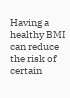Having a healthy BMI can reduce the risk of certain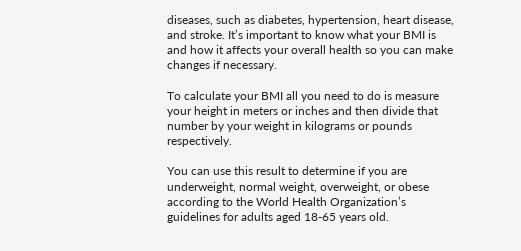diseases, such as diabetes, hypertension, heart disease, and stroke. It’s important to know what your BMI is and how it affects your overall health so you can make changes if necessary.

To calculate your BMI all you need to do is measure your height in meters or inches and then divide that number by your weight in kilograms or pounds respectively.

You can use this result to determine if you are underweight, normal weight, overweight, or obese according to the World Health Organization’s guidelines for adults aged 18-65 years old.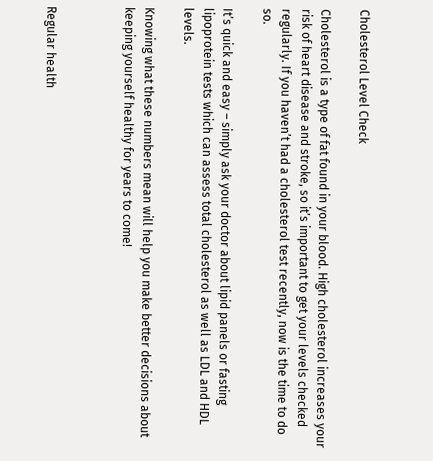Cholesterol Level Check

Cholesterol is a type of fat found in your blood. High cholesterol increases your risk of heart disease and stroke, so it’s important to get your levels checked regularly. If you haven’t had a cholesterol test recently, now is the time to do so.

It’s quick and easy – simply ask your doctor about lipid panels or fasting lipoprotein tests which can assess total cholesterol as well as LDL and HDL levels.

Knowing what these numbers mean will help you make better decisions about keeping yourself healthy for years to come!



Regular health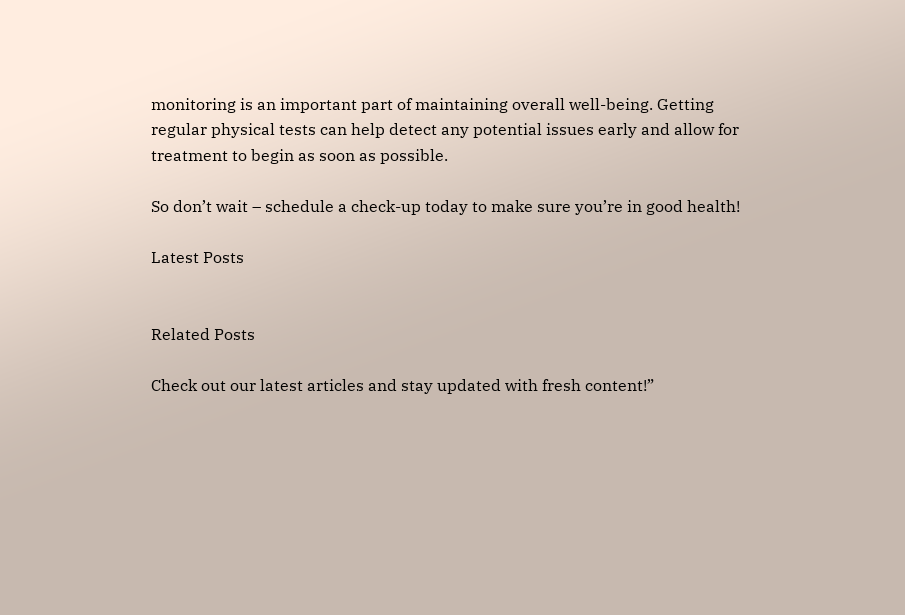monitoring is an important part of maintaining overall well-being. Getting regular physical tests can help detect any potential issues early and allow for treatment to begin as soon as possible.

So don’t wait – schedule a check-up today to make sure you’re in good health!

Latest Posts


Related Posts

Check out our latest articles and stay updated with fresh content!”